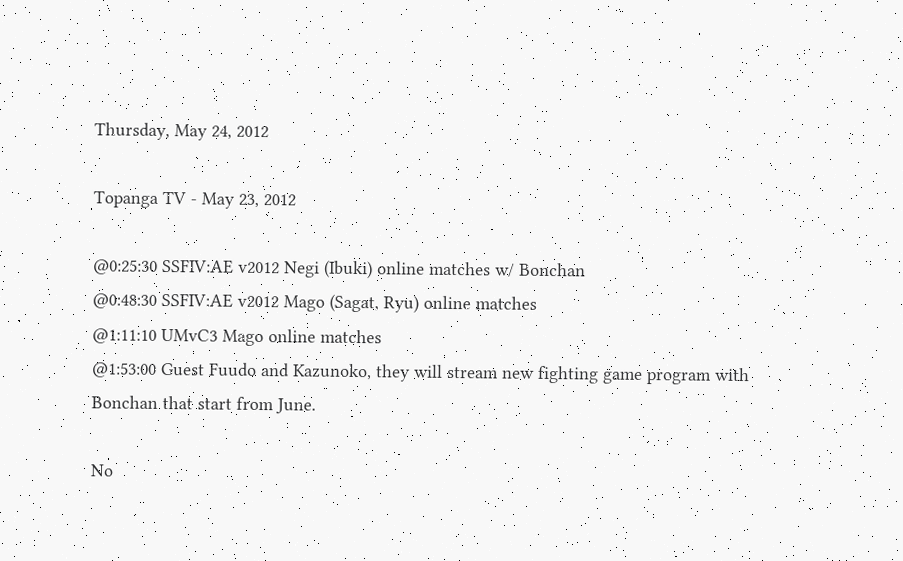Thursday, May 24, 2012

Topanga TV - May 23, 2012

@0:25:30 SSFIV:AE v2012 Negi (Ibuki) online matches w/ Bonchan
@0:48:30 SSFIV:AE v2012 Mago (Sagat, Ryu) online matches
@1:11:10 UMvC3 Mago online matches
@1:53:00 Guest Fuudo and Kazunoko, they will stream new fighting game program with Bonchan that start from June.

No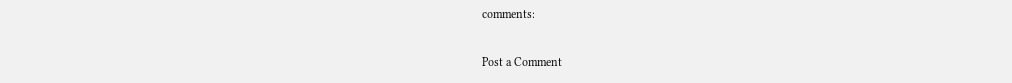comments:

Post a Comment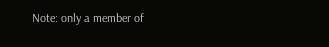Note: only a member of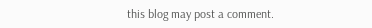this blog may post a comment.